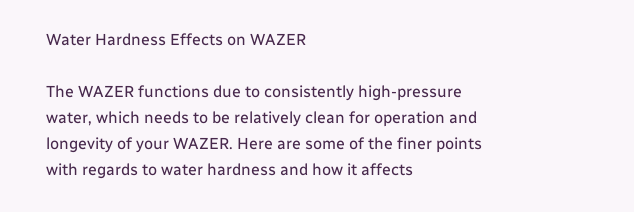Water Hardness Effects on WAZER

The WAZER functions due to consistently high-pressure water, which needs to be relatively clean for operation and longevity of your WAZER. Here are some of the finer points with regards to water hardness and how it affects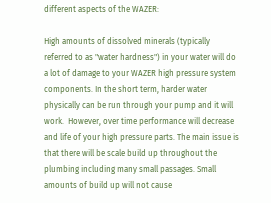different aspects of the WAZER:

High amounts of dissolved minerals (typically referred to as "water hardness") in your water will do a lot of damage to your WAZER high pressure system components. In the short term, harder water physically can be run through your pump and it will work.  However, over time performance will decrease and life of your high pressure parts. The main issue is that there will be scale build up throughout the plumbing including many small passages. Small amounts of build up will not cause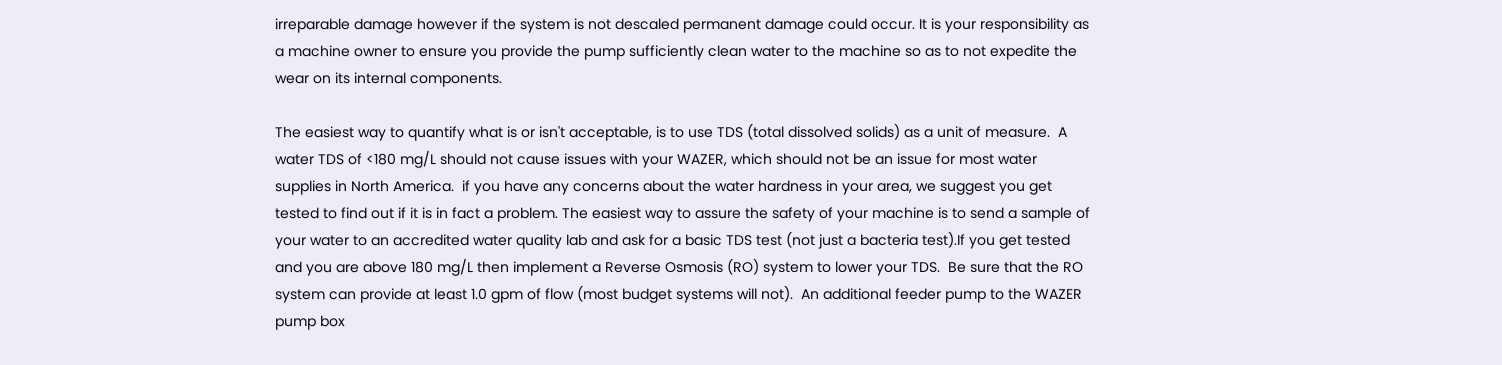irreparable damage however if the system is not descaled permanent damage could occur. It is your responsibility as a machine owner to ensure you provide the pump sufficiently clean water to the machine so as to not expedite the wear on its internal components.

The easiest way to quantify what is or isn't acceptable, is to use TDS (total dissolved solids) as a unit of measure.  A water TDS of <180 mg/L should not cause issues with your WAZER, which should not be an issue for most water supplies in North America.  if you have any concerns about the water hardness in your area, we suggest you get tested to find out if it is in fact a problem. The easiest way to assure the safety of your machine is to send a sample of your water to an accredited water quality lab and ask for a basic TDS test (not just a bacteria test).If you get tested and you are above 180 mg/L then implement a Reverse Osmosis (RO) system to lower your TDS.  Be sure that the RO system can provide at least 1.0 gpm of flow (most budget systems will not).  An additional feeder pump to the WAZER pump box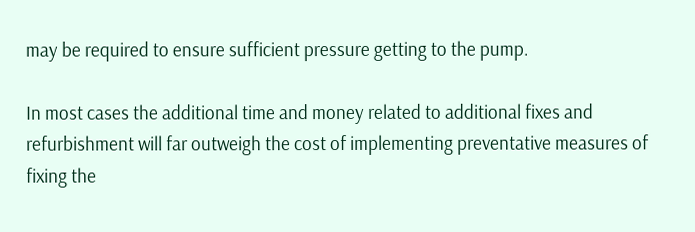may be required to ensure sufficient pressure getting to the pump.

In most cases the additional time and money related to additional fixes and refurbishment will far outweigh the cost of implementing preventative measures of fixing the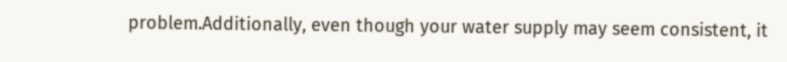problem.Additionally, even though your water supply may seem consistent, it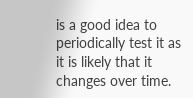is a good idea to periodically test it as it is likely that it changes over time.